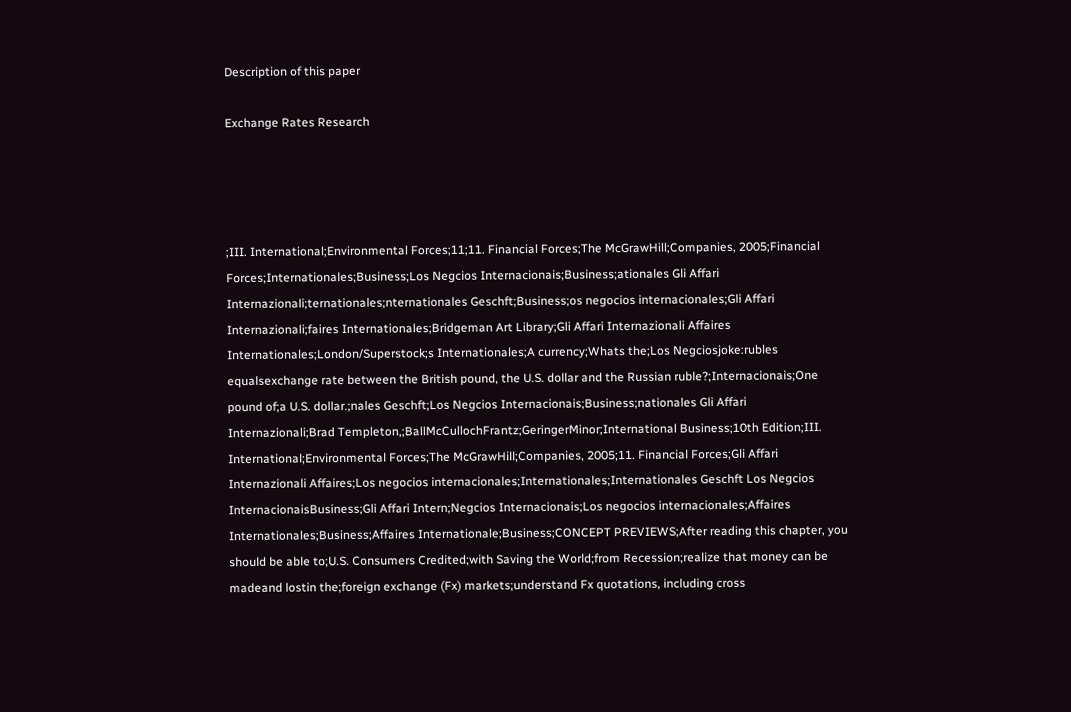Description of this paper

Exchange Rates Research




;III. International;Environmental Forces;11;11. Financial Forces;The McGrawHill;Companies, 2005;Financial Forces;Internationales;Business;Los Negcios Internacionais;Business;ationales Gli Affari Internazionali;ternationales;nternationales Geschft;Business;os negocios internacionales;Gli Affari Internazionali;faires Internationales;Bridgeman Art Library;Gli Affari Internazionali Affaires Internationales;London/Superstock;s Internationales;A currency;Whats the;Los Negciosjoke:rubles equalsexchange rate between the British pound, the U.S. dollar and the Russian ruble?;Internacionais;One pound of;a U.S. dollar.;nales Geschft;Los Negcios Internacionais;Business;nationales Gli Affari Internazionali;Brad Templeton,;BallMcCullochFrantz;GeringerMinor;International Business;10th Edition;III. International;Environmental Forces;The McGrawHill;Companies, 2005;11. Financial Forces;Gli Affari Internazionali Affaires;Los negocios internacionales;Internationales;Internationales Geschft Los Negcios InternacionaisBusiness;Gli Affari Intern;Negcios Internacionais;Los negocios internacionales;Affaires Internationales;Business;Affaires Internationale;Business;CONCEPT PREVIEWS;After reading this chapter, you should be able to;U.S. Consumers Credited;with Saving the World;from Recession;realize that money can be madeand lostin the;foreign exchange (Fx) markets;understand Fx quotations, including cross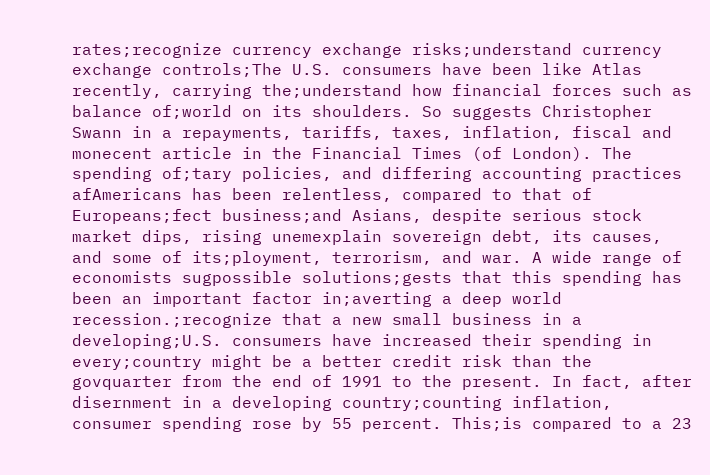rates;recognize currency exchange risks;understand currency exchange controls;The U.S. consumers have been like Atlas recently, carrying the;understand how financial forces such as balance of;world on its shoulders. So suggests Christopher Swann in a repayments, tariffs, taxes, inflation, fiscal and monecent article in the Financial Times (of London). The spending of;tary policies, and differing accounting practices afAmericans has been relentless, compared to that of Europeans;fect business;and Asians, despite serious stock market dips, rising unemexplain sovereign debt, its causes, and some of its;ployment, terrorism, and war. A wide range of economists sugpossible solutions;gests that this spending has been an important factor in;averting a deep world recession.;recognize that a new small business in a developing;U.S. consumers have increased their spending in every;country might be a better credit risk than the govquarter from the end of 1991 to the present. In fact, after disernment in a developing country;counting inflation, consumer spending rose by 55 percent. This;is compared to a 23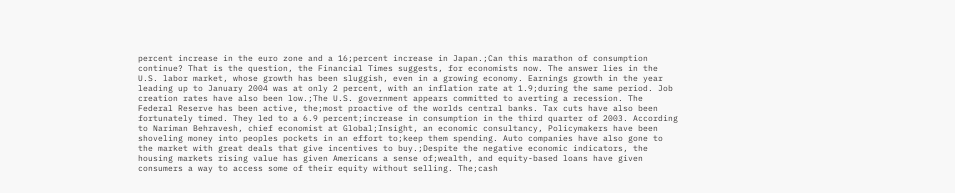percent increase in the euro zone and a 16;percent increase in Japan.;Can this marathon of consumption continue? That is the question, the Financial Times suggests, for economists now. The answer lies in the U.S. labor market, whose growth has been sluggish, even in a growing economy. Earnings growth in the year leading up to January 2004 was at only 2 percent, with an inflation rate at 1.9;during the same period. Job creation rates have also been low.;The U.S. government appears committed to averting a recession. The Federal Reserve has been active, the;most proactive of the worlds central banks. Tax cuts have also been fortunately timed. They led to a 6.9 percent;increase in consumption in the third quarter of 2003. According to Nariman Behravesh, chief economist at Global;Insight, an economic consultancy, Policymakers have been shoveling money into peoples pockets in an effort to;keep them spending. Auto companies have also gone to the market with great deals that give incentives to buy.;Despite the negative economic indicators, the housing markets rising value has given Americans a sense of;wealth, and equity-based loans have given consumers a way to access some of their equity without selling. The;cash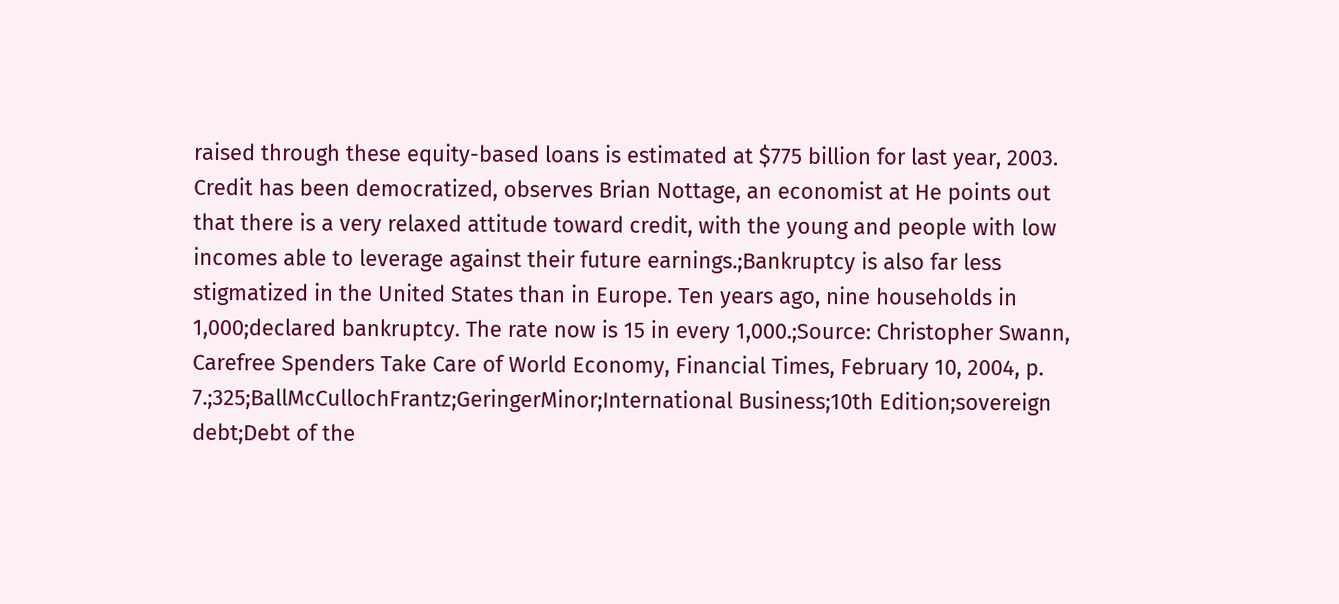raised through these equity-based loans is estimated at $775 billion for last year, 2003. Credit has been democratized, observes Brian Nottage, an economist at He points out that there is a very relaxed attitude toward credit, with the young and people with low incomes able to leverage against their future earnings.;Bankruptcy is also far less stigmatized in the United States than in Europe. Ten years ago, nine households in 1,000;declared bankruptcy. The rate now is 15 in every 1,000.;Source: Christopher Swann, Carefree Spenders Take Care of World Economy, Financial Times, February 10, 2004, p. 7.;325;BallMcCullochFrantz;GeringerMinor;International Business;10th Edition;sovereign debt;Debt of the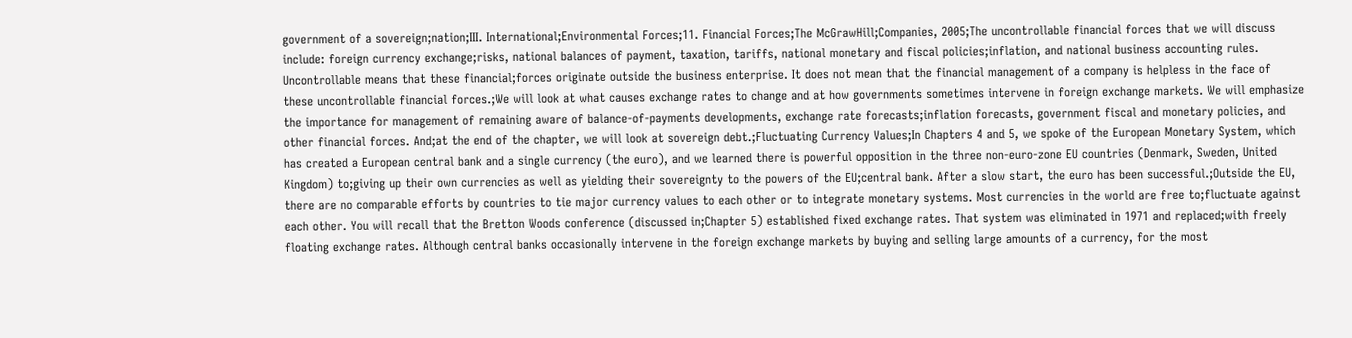government of a sovereign;nation;III. International;Environmental Forces;11. Financial Forces;The McGrawHill;Companies, 2005;The uncontrollable financial forces that we will discuss include: foreign currency exchange;risks, national balances of payment, taxation, tariffs, national monetary and fiscal policies;inflation, and national business accounting rules. Uncontrollable means that these financial;forces originate outside the business enterprise. It does not mean that the financial management of a company is helpless in the face of these uncontrollable financial forces.;We will look at what causes exchange rates to change and at how governments sometimes intervene in foreign exchange markets. We will emphasize the importance for management of remaining aware of balance-of-payments developments, exchange rate forecasts;inflation forecasts, government fiscal and monetary policies, and other financial forces. And;at the end of the chapter, we will look at sovereign debt.;Fluctuating Currency Values;In Chapters 4 and 5, we spoke of the European Monetary System, which has created a European central bank and a single currency (the euro), and we learned there is powerful opposition in the three non-euro-zone EU countries (Denmark, Sweden, United Kingdom) to;giving up their own currencies as well as yielding their sovereignty to the powers of the EU;central bank. After a slow start, the euro has been successful.;Outside the EU, there are no comparable efforts by countries to tie major currency values to each other or to integrate monetary systems. Most currencies in the world are free to;fluctuate against each other. You will recall that the Bretton Woods conference (discussed in;Chapter 5) established fixed exchange rates. That system was eliminated in 1971 and replaced;with freely floating exchange rates. Although central banks occasionally intervene in the foreign exchange markets by buying and selling large amounts of a currency, for the most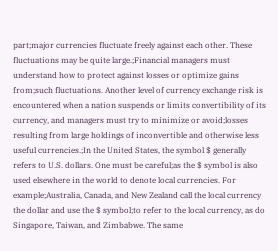part;major currencies fluctuate freely against each other. These fluctuations may be quite large.;Financial managers must understand how to protect against losses or optimize gains from;such fluctuations. Another level of currency exchange risk is encountered when a nation suspends or limits convertibility of its currency, and managers must try to minimize or avoid;losses resulting from large holdings of inconvertible and otherwise less useful currencies.;In the United States, the symbol $ generally refers to U.S. dollars. One must be careful;as the $ symbol is also used elsewhere in the world to denote local currencies. For example;Australia, Canada, and New Zealand call the local currency the dollar and use the $ symbol;to refer to the local currency, as do Singapore, Taiwan, and Zimbabwe. The same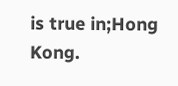is true in;Hong Kong.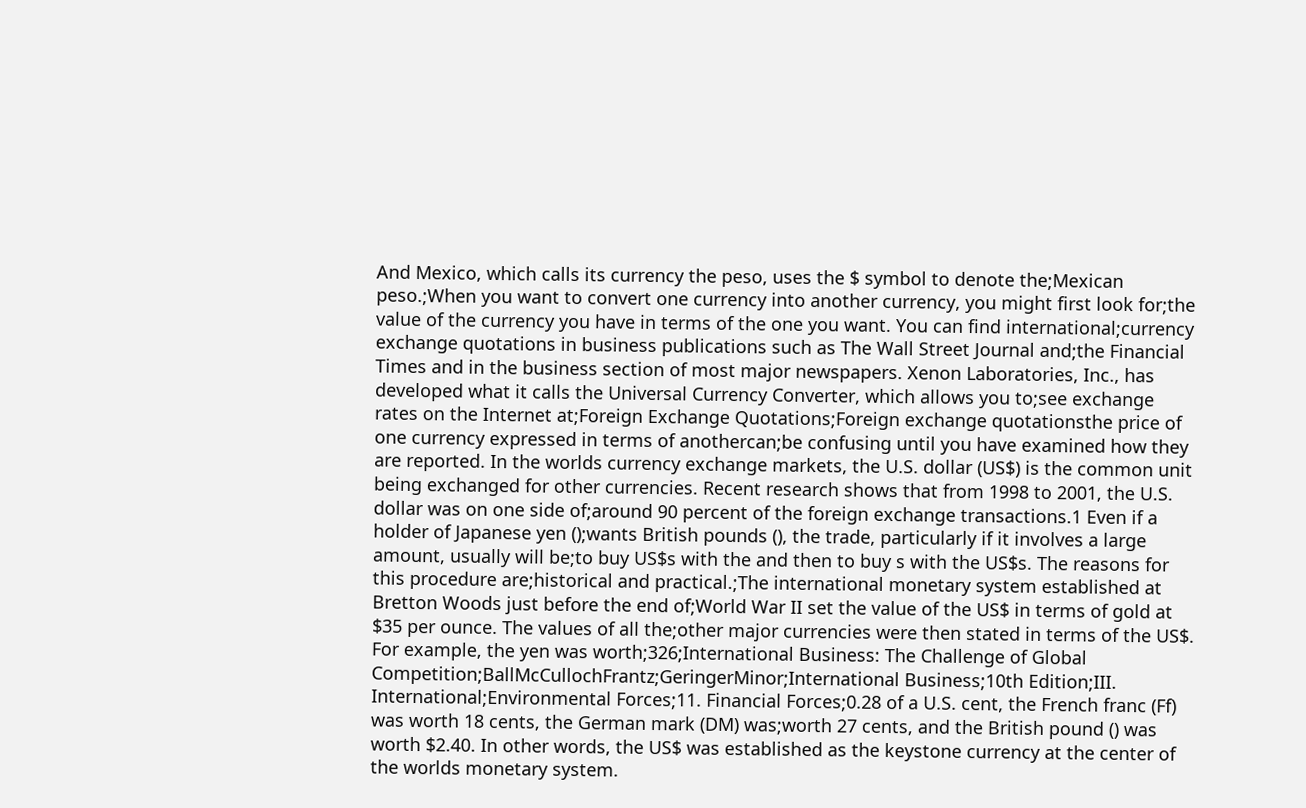And Mexico, which calls its currency the peso, uses the $ symbol to denote the;Mexican peso.;When you want to convert one currency into another currency, you might first look for;the value of the currency you have in terms of the one you want. You can find international;currency exchange quotations in business publications such as The Wall Street Journal and;the Financial Times and in the business section of most major newspapers. Xenon Laboratories, Inc., has developed what it calls the Universal Currency Converter, which allows you to;see exchange rates on the Internet at;Foreign Exchange Quotations;Foreign exchange quotationsthe price of one currency expressed in terms of anothercan;be confusing until you have examined how they are reported. In the worlds currency exchange markets, the U.S. dollar (US$) is the common unit being exchanged for other currencies. Recent research shows that from 1998 to 2001, the U.S. dollar was on one side of;around 90 percent of the foreign exchange transactions.1 Even if a holder of Japanese yen ();wants British pounds (), the trade, particularly if it involves a large amount, usually will be;to buy US$s with the and then to buy s with the US$s. The reasons for this procedure are;historical and practical.;The international monetary system established at Bretton Woods just before the end of;World War II set the value of the US$ in terms of gold at $35 per ounce. The values of all the;other major currencies were then stated in terms of the US$. For example, the yen was worth;326;International Business: The Challenge of Global Competition;BallMcCullochFrantz;GeringerMinor;International Business;10th Edition;III. International;Environmental Forces;11. Financial Forces;0.28 of a U.S. cent, the French franc (Ff) was worth 18 cents, the German mark (DM) was;worth 27 cents, and the British pound () was worth $2.40. In other words, the US$ was established as the keystone currency at the center of the worlds monetary system.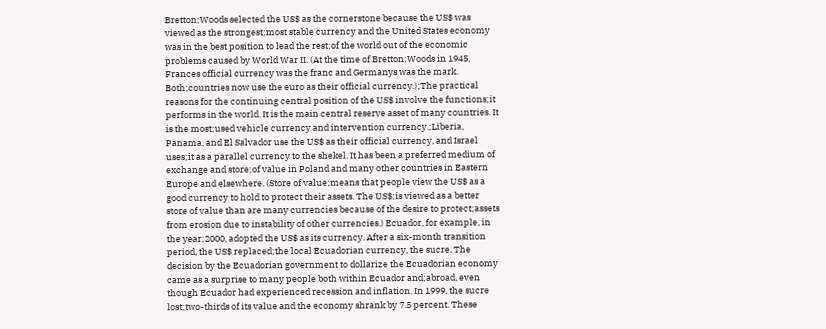Bretton;Woods selected the US$ as the cornerstone because the US$ was viewed as the strongest;most stable currency and the United States economy was in the best position to lead the rest;of the world out of the economic problems caused by World War II. (At the time of Bretton;Woods in 1945, Frances official currency was the franc and Germanys was the mark. Both;countries now use the euro as their official currency.);The practical reasons for the continuing central position of the US$ involve the functions;it performs in the world. It is the main central reserve asset of many countries. It is the most;used vehicle currency and intervention currency.;Liberia, Panama, and El Salvador use the US$ as their official currency, and Israel uses;it as a parallel currency to the shekel. It has been a preferred medium of exchange and store;of value in Poland and many other countries in Eastern Europe and elsewhere. (Store of value;means that people view the US$ as a good currency to hold to protect their assets. The US$;is viewed as a better store of value than are many currencies because of the desire to protect;assets from erosion due to instability of other currencies.) Ecuador, for example, in the year;2000, adopted the US$ as its currency. After a six-month transition period, the US$ replaced;the local Ecuadorian currency, the sucre. The decision by the Ecuadorian government to dollarize the Ecuadorian economy came as a surprise to many people both within Ecuador and;abroad, even though Ecuador had experienced recession and inflation. In 1999, the sucre lost;two-thirds of its value and the economy shrank by 7.5 percent. These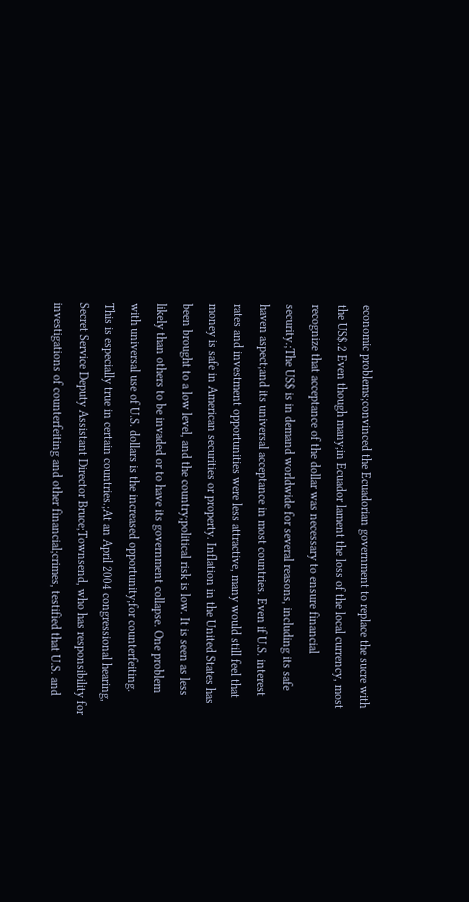economic problems;convinced the Ecuadorian government to replace the sucre with the US$.2 Even though many;in Ecuador lament the loss of the local currency, most recognize that acceptance of the dollar was necessary to ensure financial security.;The US$ is in demand worldwide for several reasons, including its safe haven aspect;and its universal acceptance in most countries. Even if U.S. interest rates and investment opportunities were less attractive, many would still feel that money is safe in American securities or property. Inflation in the United States has been brought to a low level, and the country;political risk is low. It is seen as less likely than others to be invaded or to have its government collapse. One problem with universal use of U.S. dollars is the increased opportunity;for counterfeiting. This is especially true in certain countries.;At an April 2004 congressional hearing, Secret Service Deputy Assistant Director Bruce;Townsend, who has responsibility for investigations of counterfeiting and other financial;crimes, testified that U.S. and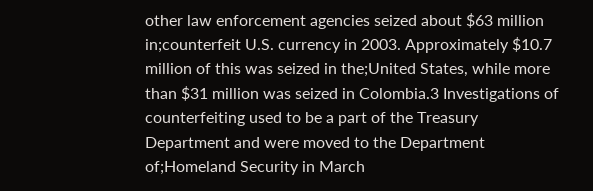other law enforcement agencies seized about $63 million in;counterfeit U.S. currency in 2003. Approximately $10.7 million of this was seized in the;United States, while more than $31 million was seized in Colombia.3 Investigations of counterfeiting used to be a part of the Treasury Department and were moved to the Department of;Homeland Security in March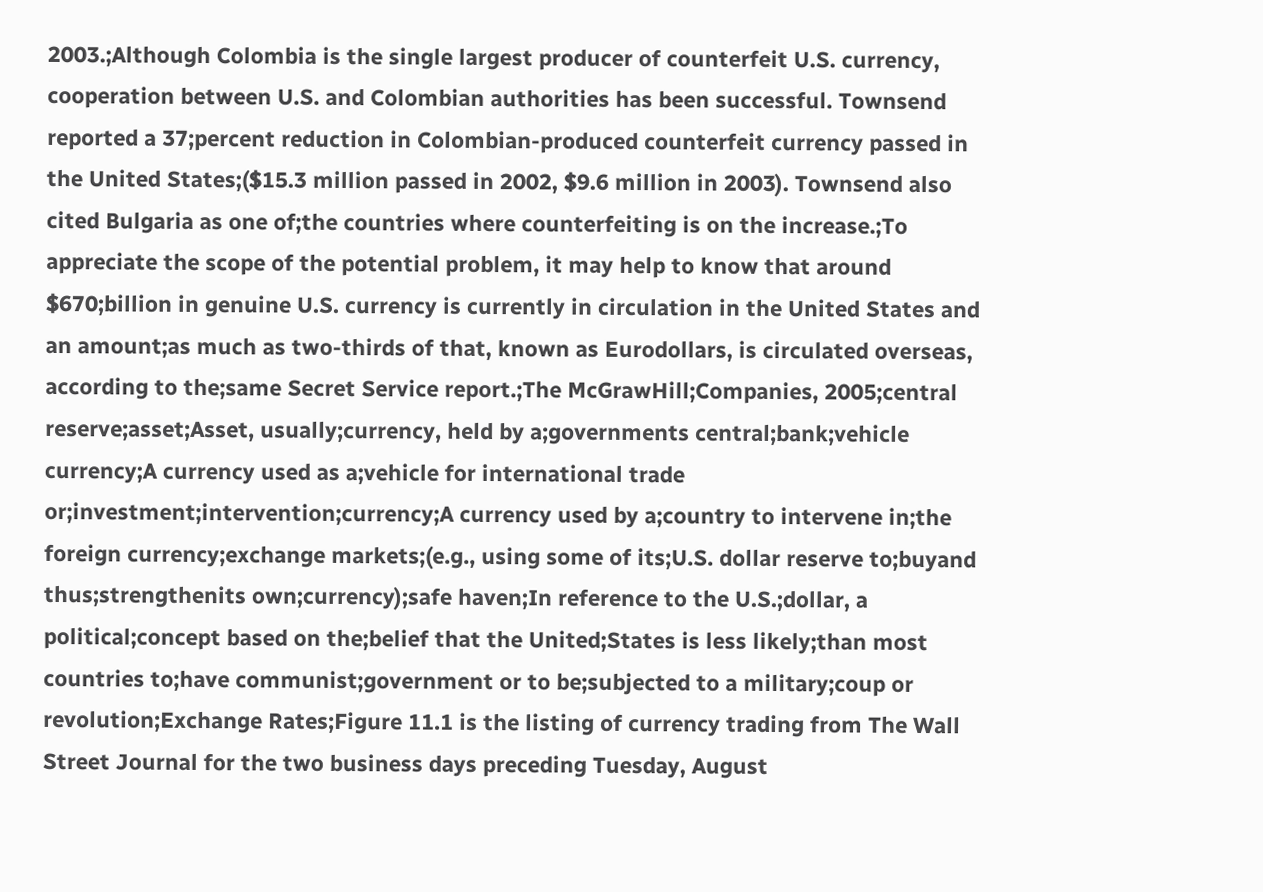2003.;Although Colombia is the single largest producer of counterfeit U.S. currency, cooperation between U.S. and Colombian authorities has been successful. Townsend reported a 37;percent reduction in Colombian-produced counterfeit currency passed in the United States;($15.3 million passed in 2002, $9.6 million in 2003). Townsend also cited Bulgaria as one of;the countries where counterfeiting is on the increase.;To appreciate the scope of the potential problem, it may help to know that around $670;billion in genuine U.S. currency is currently in circulation in the United States and an amount;as much as two-thirds of that, known as Eurodollars, is circulated overseas, according to the;same Secret Service report.;The McGrawHill;Companies, 2005;central reserve;asset;Asset, usually;currency, held by a;governments central;bank;vehicle currency;A currency used as a;vehicle for international trade or;investment;intervention;currency;A currency used by a;country to intervene in;the foreign currency;exchange markets;(e.g., using some of its;U.S. dollar reserve to;buyand thus;strengthenits own;currency);safe haven;In reference to the U.S.;dollar, a political;concept based on the;belief that the United;States is less likely;than most countries to;have communist;government or to be;subjected to a military;coup or revolution;Exchange Rates;Figure 11.1 is the listing of currency trading from The Wall Street Journal for the two business days preceding Tuesday, August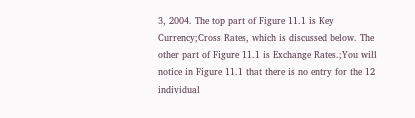3, 2004. The top part of Figure 11.1 is Key Currency;Cross Rates, which is discussed below. The other part of Figure 11.1 is Exchange Rates.;You will notice in Figure 11.1 that there is no entry for the 12 individual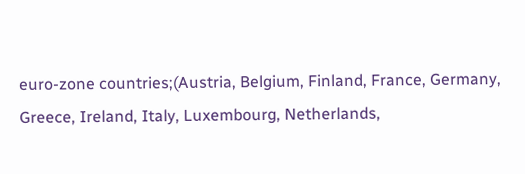euro-zone countries;(Austria, Belgium, Finland, France, Germany, Greece, Ireland, Italy, Luxembourg, Netherlands,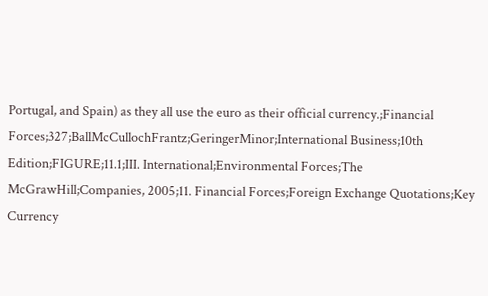Portugal, and Spain) as they all use the euro as their official currency.;Financial Forces;327;BallMcCullochFrantz;GeringerMinor;International Business;10th Edition;FIGURE;11.1;III. International;Environmental Forces;The McGrawHill;Companies, 2005;11. Financial Forces;Foreign Exchange Quotations;Key Currency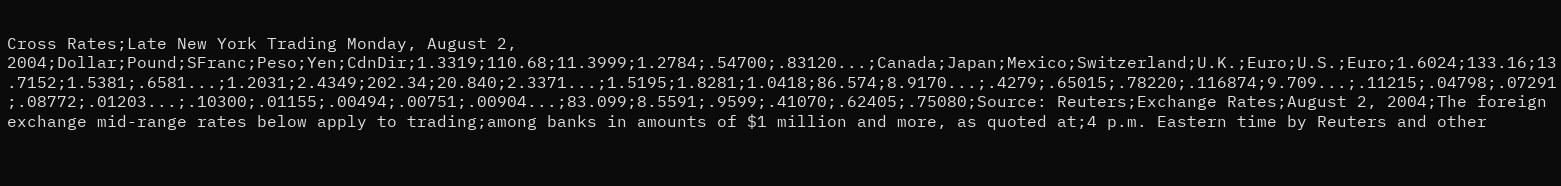Cross Rates;Late New York Trading Monday, August 2, 2004;Dollar;Pound;SFranc;Peso;Yen;CdnDir;1.3319;110.68;11.3999;1.2784;.54700;.83120...;Canada;Japan;Mexico;Switzerland;U.K.;Euro;U.S.;Euro;1.6024;133.16;13.7152;1.5381;.6581...;1.2031;2.4349;202.34;20.840;2.3371...;1.5195;1.8281;1.0418;86.574;8.9170...;.4279;.65015;.78220;.116874;9.709...;.11215;.04798;.07291;.08772;.01203...;.10300;.01155;.00494;.00751;.00904...;83.099;8.5591;.9599;.41070;.62405;.75080;Source: Reuters;Exchange Rates;August 2, 2004;The foreign exchange mid-range rates below apply to trading;among banks in amounts of $1 million and more, as quoted at;4 p.m. Eastern time by Reuters and other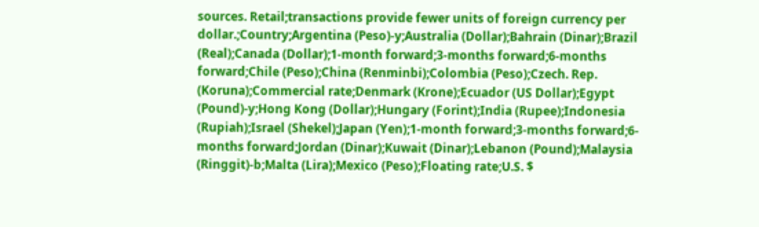sources. Retail;transactions provide fewer units of foreign currency per dollar.;Country;Argentina (Peso)-y;Australia (Dollar);Bahrain (Dinar);Brazil (Real);Canada (Dollar);1-month forward;3-months forward;6-months forward;Chile (Peso);China (Renminbi);Colombia (Peso);Czech. Rep. (Koruna);Commercial rate;Denmark (Krone);Ecuador (US Dollar);Egypt (Pound)-y;Hong Kong (Dollar);Hungary (Forint);India (Rupee);Indonesia (Rupiah);Israel (Shekel);Japan (Yen);1-month forward;3-months forward;6-months forward;Jordan (Dinar);Kuwait (Dinar);Lebanon (Pound);Malaysia (Ringgit)-b;Malta (Lira);Mexico (Peso);Floating rate;U.S. $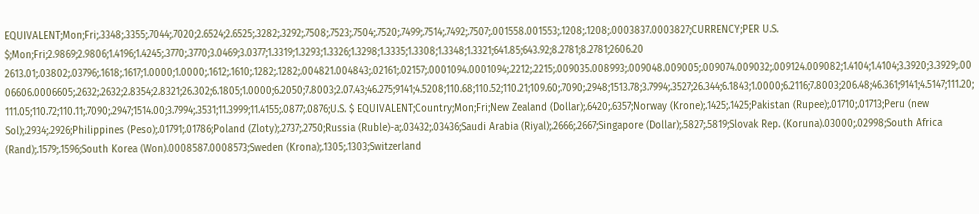EQUIVALENT;Mon;Fri;.3348;.3355;.7044;.7020;2.6524;2.6525;.3282;.3292;.7508;.7523;.7504;.7520;.7499;.7514;.7492;.7507;.001558.001553;.1208;.1208;.0003837.0003827;CURRENCY;PER U.S. $;Mon;Fri;2.9869;2.9806;1.4196;1.4245;.3770;.3770;3.0469;3.0377;1.3319;1.3293;1.3326;1.3298;1.3335;1.3308;1.3348;1.3321;641.85;643.92;8.2781;8.2781;2606.20 2613.01;.03802;.03796;.1618;.1617;1.0000;1.0000;.1612;.1610;.1282;.1282;.004821.004843;.02161;.02157;.0001094.0001094;.2212;.2215;.009035.008993;.009048.009005;.009074.009032;.009124.009082;1.4104;1.4104;3.3920;3.3929;.0006606.0006605;.2632;.2632;2.8354;2.8321;26.302;6.1805;1.0000;6.2050;7.8003;2.07.43;46.275;9141;4.5208;110.68;110.52;110.21;109.60;.7090;.2948;1513.78;3.7994;.3527;26.344;6.1843;1.0000;6.2116;7.8003;206.48;46.361;9141;4.5147;111.20;111.05;110.72;110.11;.7090;.2947;1514.00;3.7994;.3531;11.3999;11.4155;.0877;.0876;U.S. $ EQUIVALENT;Country;Mon;Fri;New Zealand (Dollar);.6420;.6357;Norway (Krone);.1425;.1425;Pakistan (Rupee);.01710;.01713;Peru (new Sol);.2934;.2926;Philippines (Peso);.01791;.01786;Poland (Zloty);.2737;.2750;Russia (Ruble)-a;.03432;.03436;Saudi Arabia (Riyal);.2666;.2667;Singapore (Dollar);.5827;.5819;Slovak Rep. (Koruna).03000;.02998;South Africa (Rand);.1579;.1596;South Korea (Won).0008587.0008573;Sweden (Krona);.1305;.1303;Switzerland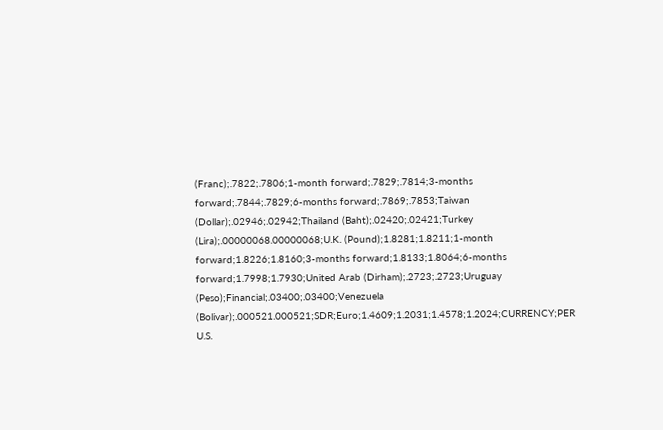(Franc);.7822;.7806;1-month forward;.7829;.7814;3-months forward;.7844;.7829;6-months forward;.7869;.7853;Taiwan (Dollar);.02946;.02942;Thailand (Baht);.02420;.02421;Turkey (Lira);.00000068.00000068;U.K. (Pound);1.8281;1.8211;1-month forward;1.8226;1.8160;3-months forward;1.8133;1.8064;6-months forward;1.7998;1.7930;United Arab (Dirham);.2723;.2723;Uruguay (Peso);Financial;.03400;.03400;Venezuela (Bolivar);.000521.000521;SDR;Euro;1.4609;1.2031;1.4578;1.2024;CURRENCY;PER U.S.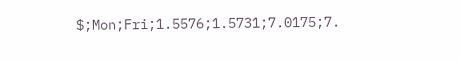$;Mon;Fri;1.5576;1.5731;7.0175;7.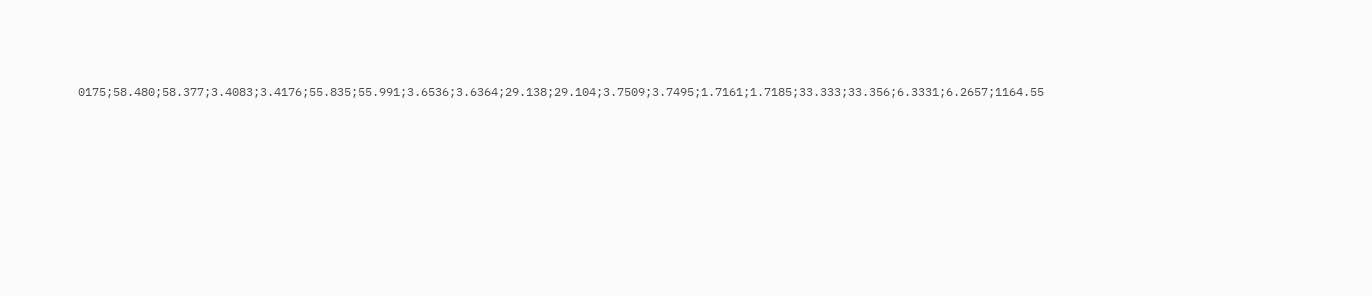0175;58.480;58.377;3.4083;3.4176;55.835;55.991;3.6536;3.6364;29.138;29.104;3.7509;3.7495;1.7161;1.7185;33.333;33.356;6.3331;6.2657;1164.55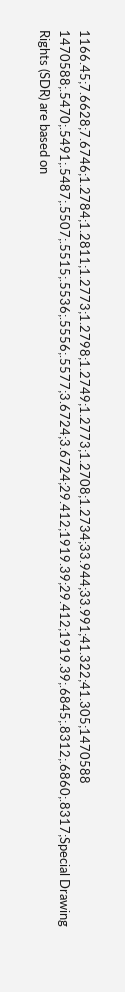1166.45;7.6628;7.6746;1.2784;1.2811;1.2773;1.2798;1.2749;1.2773;1.2708;1.2734;33.944;33.991;41.322;41.305;1470588 1470588;.5470;.5491;.5487;.5507;.5515;.5536;.5556;.5577;3.6724;3.6724;29.412;1919.39;29.412;1919.39;.6845;.8312;.6860;.8317;Special Drawing Rights (SDR) are based on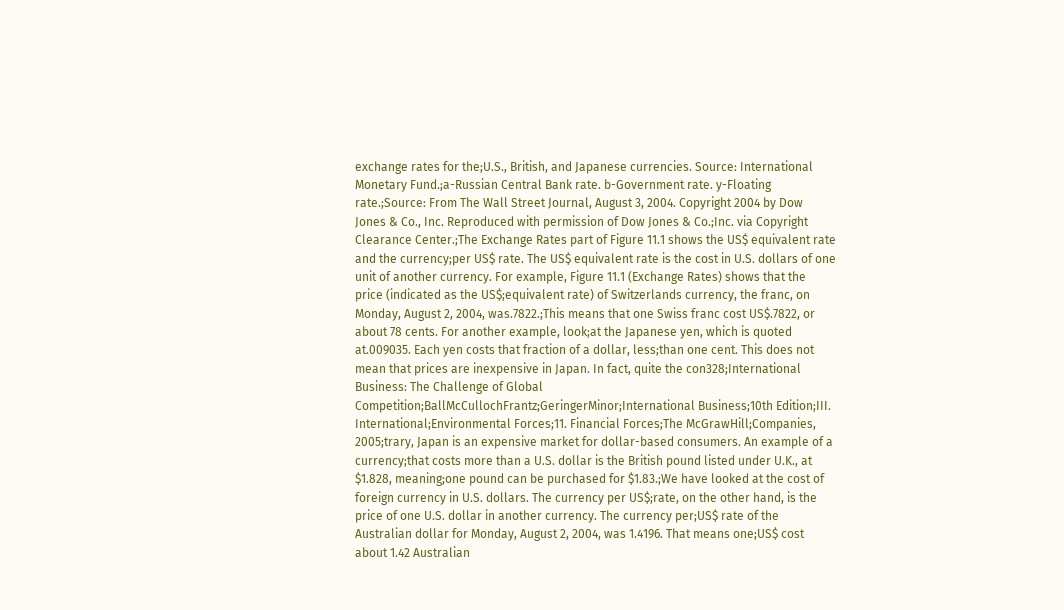exchange rates for the;U.S., British, and Japanese currencies. Source: International Monetary Fund.;a-Russian Central Bank rate. b-Government rate. y-Floating rate.;Source: From The Wall Street Journal, August 3, 2004. Copyright 2004 by Dow Jones & Co., Inc. Reproduced with permission of Dow Jones & Co.;Inc. via Copyright Clearance Center.;The Exchange Rates part of Figure 11.1 shows the US$ equivalent rate and the currency;per US$ rate. The US$ equivalent rate is the cost in U.S. dollars of one unit of another currency. For example, Figure 11.1 (Exchange Rates) shows that the price (indicated as the US$;equivalent rate) of Switzerlands currency, the franc, on Monday, August 2, 2004, was.7822.;This means that one Swiss franc cost US$.7822, or about 78 cents. For another example, look;at the Japanese yen, which is quoted at.009035. Each yen costs that fraction of a dollar, less;than one cent. This does not mean that prices are inexpensive in Japan. In fact, quite the con328;International Business: The Challenge of Global Competition;BallMcCullochFrantz;GeringerMinor;International Business;10th Edition;III. International;Environmental Forces;11. Financial Forces;The McGrawHill;Companies, 2005;trary, Japan is an expensive market for dollar-based consumers. An example of a currency;that costs more than a U.S. dollar is the British pound listed under U.K., at $1.828, meaning;one pound can be purchased for $1.83.;We have looked at the cost of foreign currency in U.S. dollars. The currency per US$;rate, on the other hand, is the price of one U.S. dollar in another currency. The currency per;US$ rate of the Australian dollar for Monday, August 2, 2004, was 1.4196. That means one;US$ cost about 1.42 Australian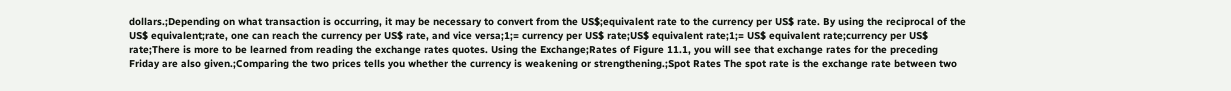dollars.;Depending on what transaction is occurring, it may be necessary to convert from the US$;equivalent rate to the currency per US$ rate. By using the reciprocal of the US$ equivalent;rate, one can reach the currency per US$ rate, and vice versa;1;= currency per US$ rate;US$ equivalent rate;1;= US$ equivalent rate;currency per US$ rate;There is more to be learned from reading the exchange rates quotes. Using the Exchange;Rates of Figure 11.1, you will see that exchange rates for the preceding Friday are also given.;Comparing the two prices tells you whether the currency is weakening or strengthening.;Spot Rates The spot rate is the exchange rate between two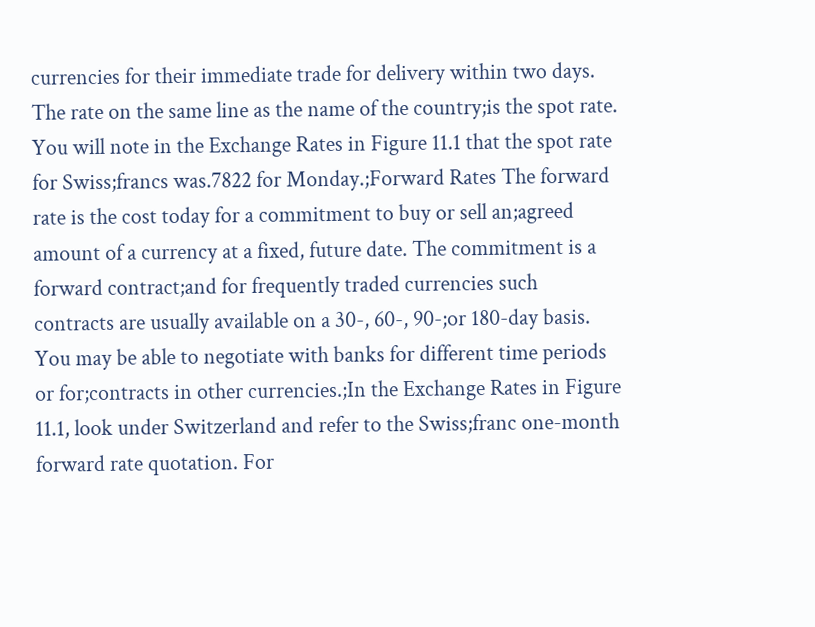currencies for their immediate trade for delivery within two days. The rate on the same line as the name of the country;is the spot rate. You will note in the Exchange Rates in Figure 11.1 that the spot rate for Swiss;francs was.7822 for Monday.;Forward Rates The forward rate is the cost today for a commitment to buy or sell an;agreed amount of a currency at a fixed, future date. The commitment is a forward contract;and for frequently traded currencies such contracts are usually available on a 30-, 60-, 90-;or 180-day basis. You may be able to negotiate with banks for different time periods or for;contracts in other currencies.;In the Exchange Rates in Figure 11.1, look under Switzerland and refer to the Swiss;franc one-month forward rate quotation. For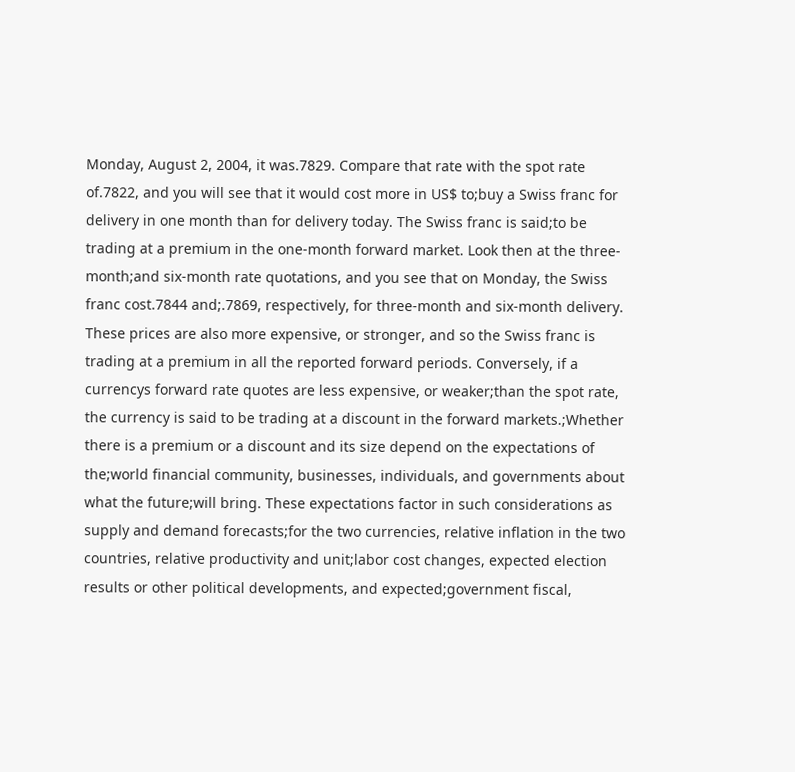Monday, August 2, 2004, it was.7829. Compare that rate with the spot rate of.7822, and you will see that it would cost more in US$ to;buy a Swiss franc for delivery in one month than for delivery today. The Swiss franc is said;to be trading at a premium in the one-month forward market. Look then at the three-month;and six-month rate quotations, and you see that on Monday, the Swiss franc cost.7844 and;.7869, respectively, for three-month and six-month delivery. These prices are also more expensive, or stronger, and so the Swiss franc is trading at a premium in all the reported forward periods. Conversely, if a currencys forward rate quotes are less expensive, or weaker;than the spot rate, the currency is said to be trading at a discount in the forward markets.;Whether there is a premium or a discount and its size depend on the expectations of the;world financial community, businesses, individuals, and governments about what the future;will bring. These expectations factor in such considerations as supply and demand forecasts;for the two currencies, relative inflation in the two countries, relative productivity and unit;labor cost changes, expected election results or other political developments, and expected;government fiscal,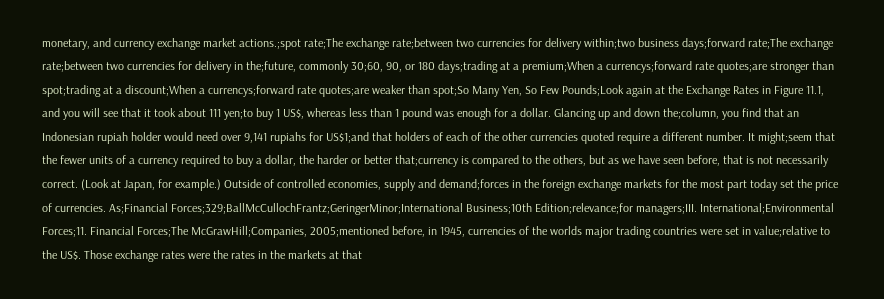monetary, and currency exchange market actions.;spot rate;The exchange rate;between two currencies for delivery within;two business days;forward rate;The exchange rate;between two currencies for delivery in the;future, commonly 30;60, 90, or 180 days;trading at a premium;When a currencys;forward rate quotes;are stronger than spot;trading at a discount;When a currencys;forward rate quotes;are weaker than spot;So Many Yen, So Few Pounds;Look again at the Exchange Rates in Figure 11.1, and you will see that it took about 111 yen;to buy 1 US$, whereas less than 1 pound was enough for a dollar. Glancing up and down the;column, you find that an Indonesian rupiah holder would need over 9,141 rupiahs for US$1;and that holders of each of the other currencies quoted require a different number. It might;seem that the fewer units of a currency required to buy a dollar, the harder or better that;currency is compared to the others, but as we have seen before, that is not necessarily correct. (Look at Japan, for example.) Outside of controlled economies, supply and demand;forces in the foreign exchange markets for the most part today set the price of currencies. As;Financial Forces;329;BallMcCullochFrantz;GeringerMinor;International Business;10th Edition;relevance;for managers;III. International;Environmental Forces;11. Financial Forces;The McGrawHill;Companies, 2005;mentioned before, in 1945, currencies of the worlds major trading countries were set in value;relative to the US$. Those exchange rates were the rates in the markets at that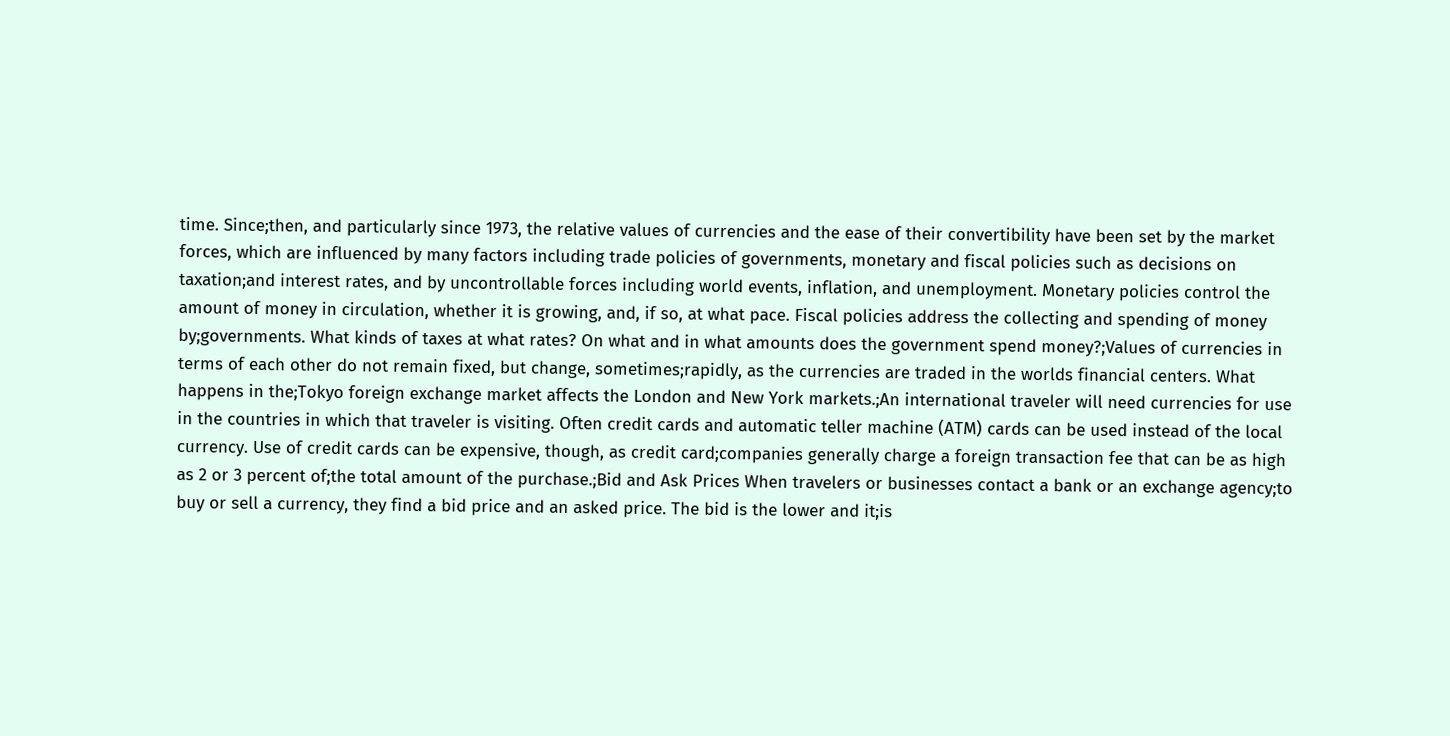time. Since;then, and particularly since 1973, the relative values of currencies and the ease of their convertibility have been set by the market forces, which are influenced by many factors including trade policies of governments, monetary and fiscal policies such as decisions on taxation;and interest rates, and by uncontrollable forces including world events, inflation, and unemployment. Monetary policies control the amount of money in circulation, whether it is growing, and, if so, at what pace. Fiscal policies address the collecting and spending of money by;governments. What kinds of taxes at what rates? On what and in what amounts does the government spend money?;Values of currencies in terms of each other do not remain fixed, but change, sometimes;rapidly, as the currencies are traded in the worlds financial centers. What happens in the;Tokyo foreign exchange market affects the London and New York markets.;An international traveler will need currencies for use in the countries in which that traveler is visiting. Often credit cards and automatic teller machine (ATM) cards can be used instead of the local currency. Use of credit cards can be expensive, though, as credit card;companies generally charge a foreign transaction fee that can be as high as 2 or 3 percent of;the total amount of the purchase.;Bid and Ask Prices When travelers or businesses contact a bank or an exchange agency;to buy or sell a currency, they find a bid price and an asked price. The bid is the lower and it;is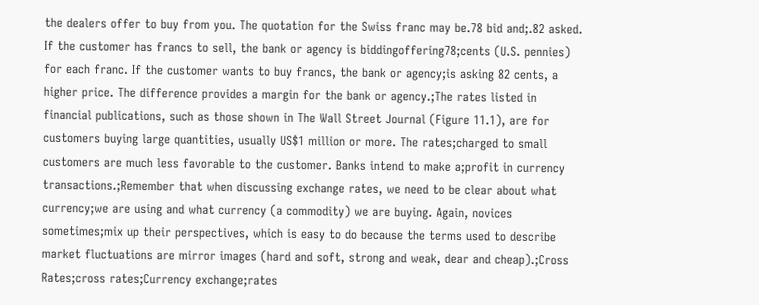the dealers offer to buy from you. The quotation for the Swiss franc may be.78 bid and;.82 asked. If the customer has francs to sell, the bank or agency is biddingoffering78;cents (U.S. pennies) for each franc. If the customer wants to buy francs, the bank or agency;is asking 82 cents, a higher price. The difference provides a margin for the bank or agency.;The rates listed in financial publications, such as those shown in The Wall Street Journal (Figure 11.1), are for customers buying large quantities, usually US$1 million or more. The rates;charged to small customers are much less favorable to the customer. Banks intend to make a;profit in currency transactions.;Remember that when discussing exchange rates, we need to be clear about what currency;we are using and what currency (a commodity) we are buying. Again, novices sometimes;mix up their perspectives, which is easy to do because the terms used to describe market fluctuations are mirror images (hard and soft, strong and weak, dear and cheap).;Cross Rates;cross rates;Currency exchange;rates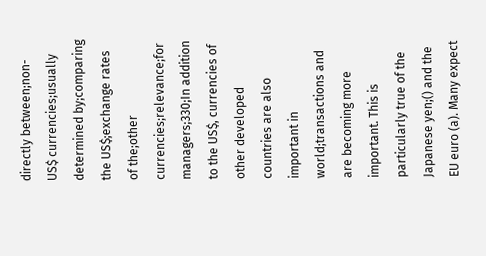directly between;non-US$ currencies;usually determined by;comparing the US$;exchange rates of the;other currencies;relevance;for managers;330;In addition to the US$, currencies of other developed countries are also important in world;transactions and are becoming more important. This is particularly true of the Japanese yen;() and the EU euro (a). Many expect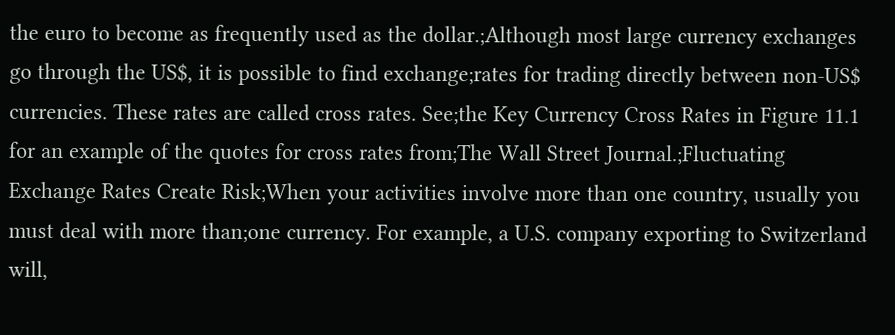the euro to become as frequently used as the dollar.;Although most large currency exchanges go through the US$, it is possible to find exchange;rates for trading directly between non-US$ currencies. These rates are called cross rates. See;the Key Currency Cross Rates in Figure 11.1 for an example of the quotes for cross rates from;The Wall Street Journal.;Fluctuating Exchange Rates Create Risk;When your activities involve more than one country, usually you must deal with more than;one currency. For example, a U.S. company exporting to Switzerland will,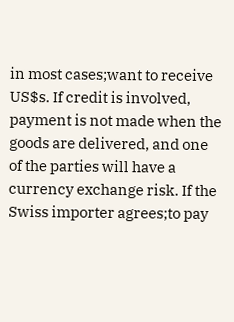in most cases;want to receive US$s. If credit is involved, payment is not made when the goods are delivered, and one of the parties will have a currency exchange risk. If the Swiss importer agrees;to pay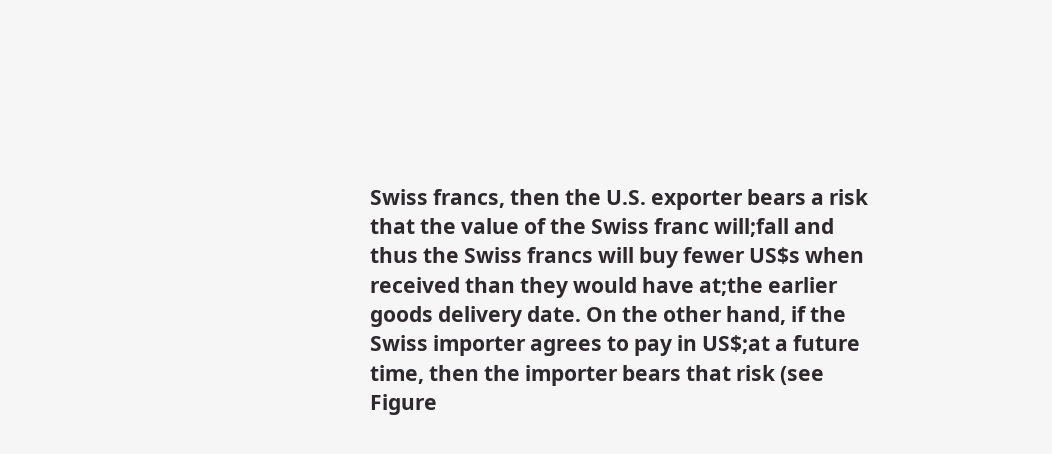Swiss francs, then the U.S. exporter bears a risk that the value of the Swiss franc will;fall and thus the Swiss francs will buy fewer US$s when received than they would have at;the earlier goods delivery date. On the other hand, if the Swiss importer agrees to pay in US$;at a future time, then the importer bears that risk (see Figure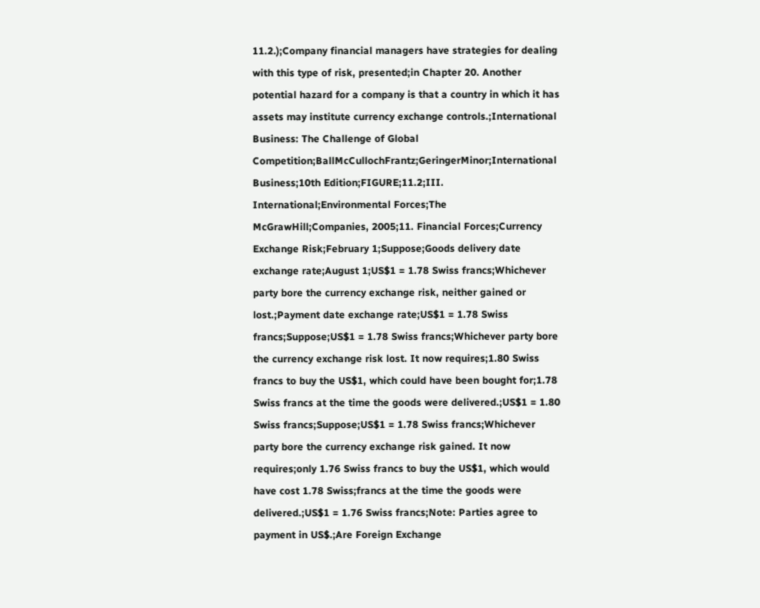11.2.);Company financial managers have strategies for dealing with this type of risk, presented;in Chapter 20. Another potential hazard for a company is that a country in which it has assets may institute currency exchange controls.;International Business: The Challenge of Global Competition;BallMcCullochFrantz;GeringerMinor;International Business;10th Edition;FIGURE;11.2;III. International;Environmental Forces;The McGrawHill;Companies, 2005;11. Financial Forces;Currency Exchange Risk;February 1;Suppose;Goods delivery date exchange rate;August 1;US$1 = 1.78 Swiss francs;Whichever party bore the currency exchange risk, neither gained or lost.;Payment date exchange rate;US$1 = 1.78 Swiss francs;Suppose;US$1 = 1.78 Swiss francs;Whichever party bore the currency exchange risk lost. It now requires;1.80 Swiss francs to buy the US$1, which could have been bought for;1.78 Swiss francs at the time the goods were delivered.;US$1 = 1.80 Swiss francs;Suppose;US$1 = 1.78 Swiss francs;Whichever party bore the currency exchange risk gained. It now requires;only 1.76 Swiss francs to buy the US$1, which would have cost 1.78 Swiss;francs at the time the goods were delivered.;US$1 = 1.76 Swiss francs;Note: Parties agree to payment in US$.;Are Foreign Exchange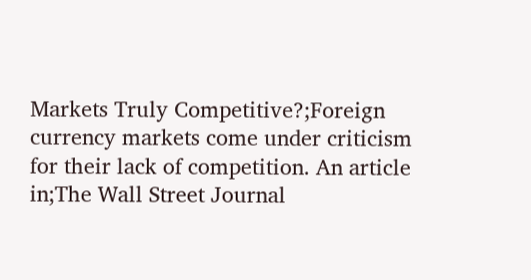Markets Truly Competitive?;Foreign currency markets come under criticism for their lack of competition. An article in;The Wall Street Journal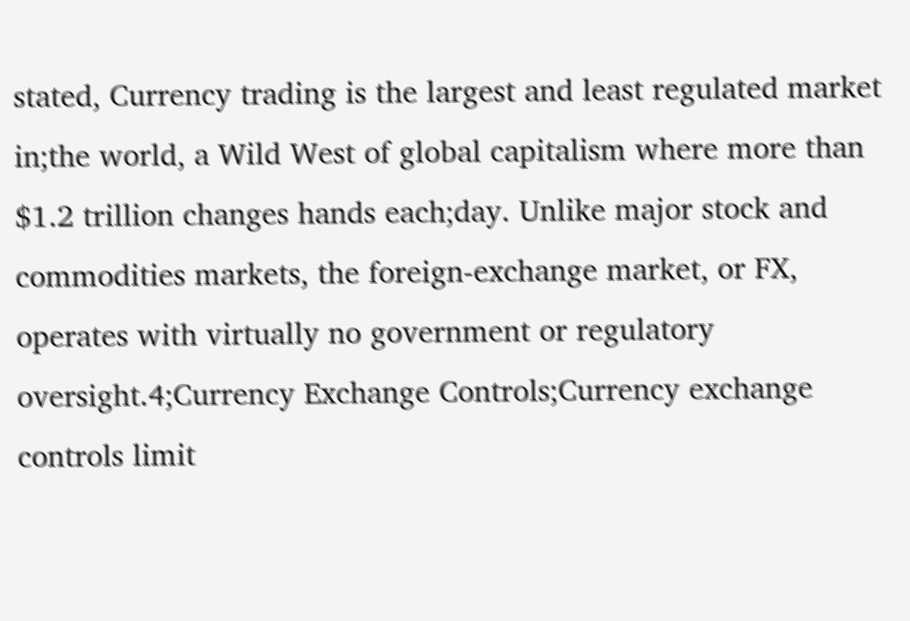stated, Currency trading is the largest and least regulated market in;the world, a Wild West of global capitalism where more than $1.2 trillion changes hands each;day. Unlike major stock and commodities markets, the foreign-exchange market, or FX, operates with virtually no government or regulatory oversight.4;Currency Exchange Controls;Currency exchange controls limit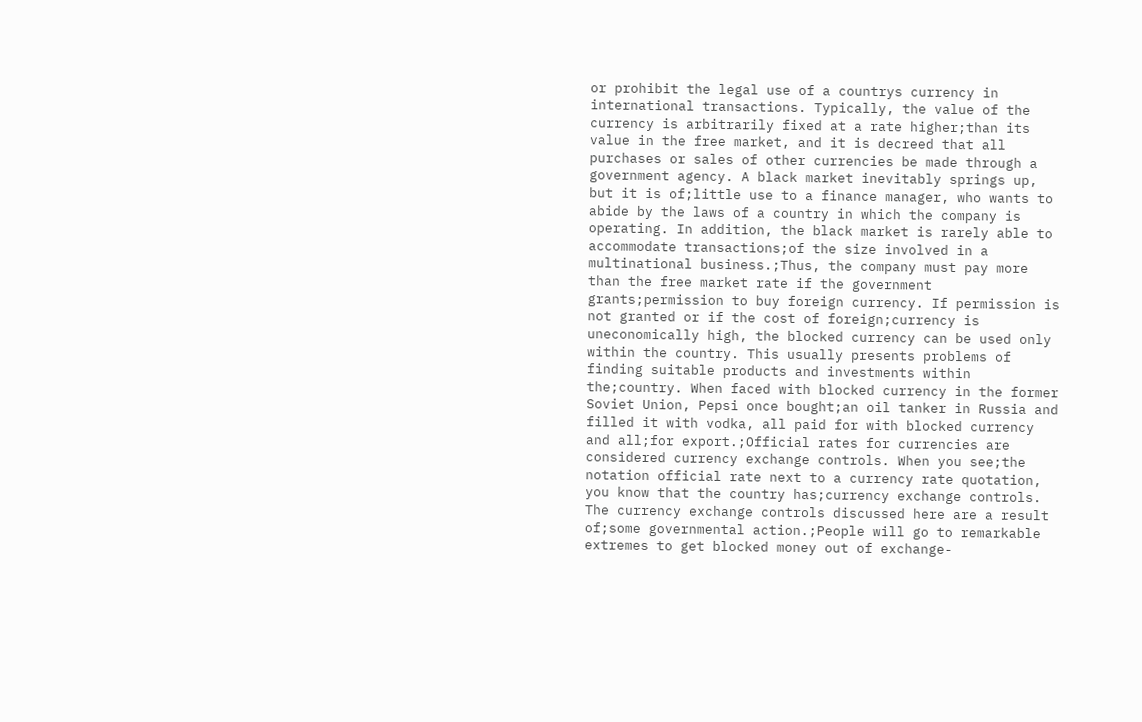or prohibit the legal use of a countrys currency in international transactions. Typically, the value of the currency is arbitrarily fixed at a rate higher;than its value in the free market, and it is decreed that all purchases or sales of other currencies be made through a government agency. A black market inevitably springs up, but it is of;little use to a finance manager, who wants to abide by the laws of a country in which the company is operating. In addition, the black market is rarely able to accommodate transactions;of the size involved in a multinational business.;Thus, the company must pay more than the free market rate if the government grants;permission to buy foreign currency. If permission is not granted or if the cost of foreign;currency is uneconomically high, the blocked currency can be used only within the country. This usually presents problems of finding suitable products and investments within the;country. When faced with blocked currency in the former Soviet Union, Pepsi once bought;an oil tanker in Russia and filled it with vodka, all paid for with blocked currency and all;for export.;Official rates for currencies are considered currency exchange controls. When you see;the notation official rate next to a currency rate quotation, you know that the country has;currency exchange controls. The currency exchange controls discussed here are a result of;some governmental action.;People will go to remarkable extremes to get blocked money out of exchange-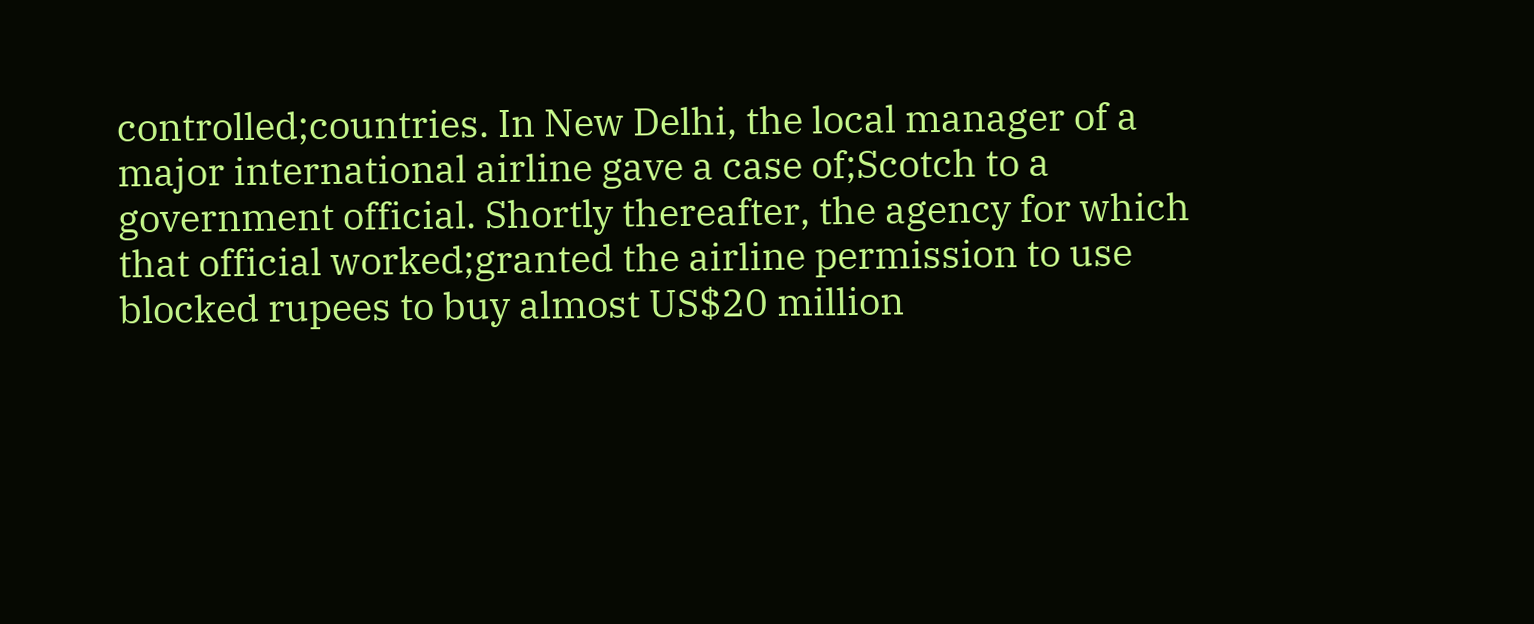controlled;countries. In New Delhi, the local manager of a major international airline gave a case of;Scotch to a government official. Shortly thereafter, the agency for which that official worked;granted the airline permission to use blocked rupees to buy almost US$20 million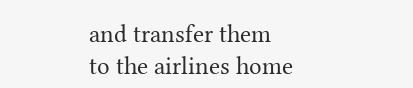and transfer them to the airlines home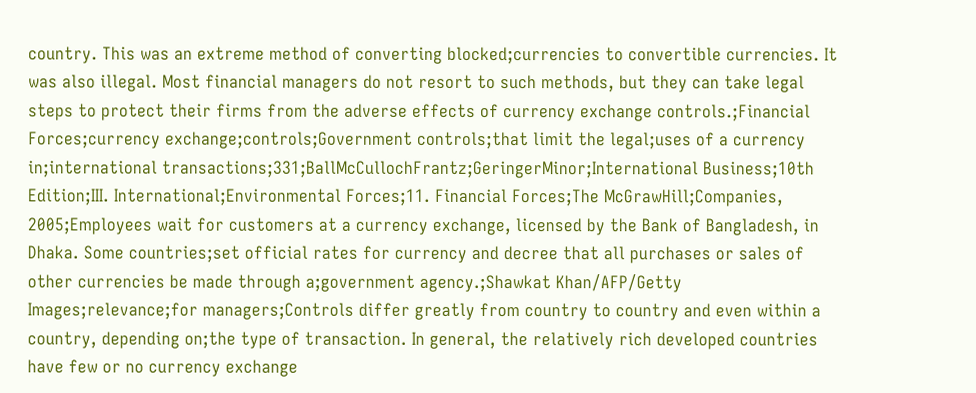country. This was an extreme method of converting blocked;currencies to convertible currencies. It was also illegal. Most financial managers do not resort to such methods, but they can take legal steps to protect their firms from the adverse effects of currency exchange controls.;Financial Forces;currency exchange;controls;Government controls;that limit the legal;uses of a currency in;international transactions;331;BallMcCullochFrantz;GeringerMinor;International Business;10th Edition;III. International;Environmental Forces;11. Financial Forces;The McGrawHill;Companies, 2005;Employees wait for customers at a currency exchange, licensed by the Bank of Bangladesh, in Dhaka. Some countries;set official rates for currency and decree that all purchases or sales of other currencies be made through a;government agency.;Shawkat Khan/AFP/Getty Images;relevance;for managers;Controls differ greatly from country to country and even within a country, depending on;the type of transaction. In general, the relatively rich developed countries have few or no currency exchange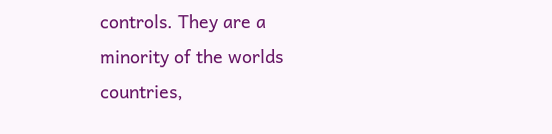controls. They are a minority of the worlds countries,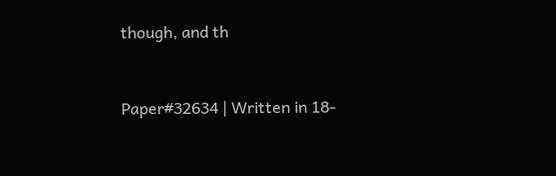though, and th


Paper#32634 | Written in 18-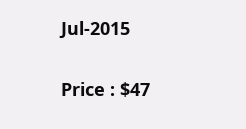Jul-2015

Price : $47